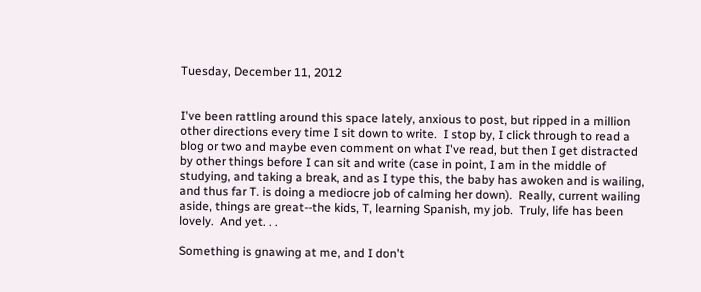Tuesday, December 11, 2012


I've been rattling around this space lately, anxious to post, but ripped in a million other directions every time I sit down to write.  I stop by, I click through to read a blog or two and maybe even comment on what I've read, but then I get distracted by other things before I can sit and write (case in point, I am in the middle of studying, and taking a break, and as I type this, the baby has awoken and is wailing, and thus far T. is doing a mediocre job of calming her down).  Really, current wailing aside, things are great--the kids, T, learning Spanish, my job.  Truly, life has been lovely.  And yet. . .

Something is gnawing at me, and I don't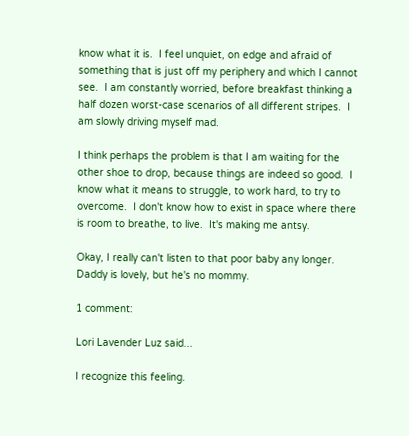know what it is.  I feel unquiet, on edge and afraid of something that is just off my periphery and which I cannot see.  I am constantly worried, before breakfast thinking a half dozen worst-case scenarios of all different stripes.  I am slowly driving myself mad.

I think perhaps the problem is that I am waiting for the other shoe to drop, because things are indeed so good.  I know what it means to struggle, to work hard, to try to overcome.  I don't know how to exist in space where there is room to breathe, to live.  It's making me antsy.

Okay, I really can't listen to that poor baby any longer.  Daddy is lovely, but he's no mommy.

1 comment:

Lori Lavender Luz said...

I recognize this feeling.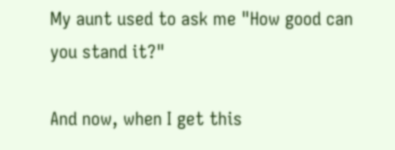My aunt used to ask me "How good can you stand it?"

And now, when I get this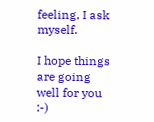feeling, I ask myself.

I hope things are going well for you :-)